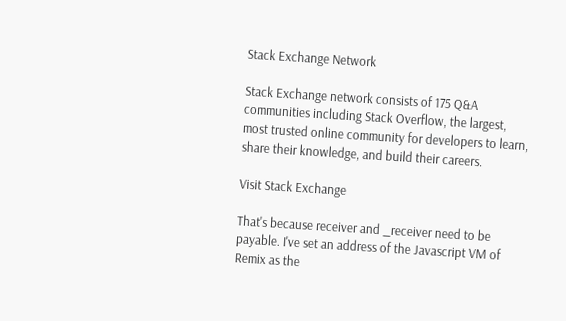Stack Exchange Network

Stack Exchange network consists of 175 Q&A communities including Stack Overflow, the largest, most trusted online community for developers to learn, share their knowledge, and build their careers.

Visit Stack Exchange

That's because receiver and _receiver need to be payable. I've set an address of the Javascript VM of Remix as the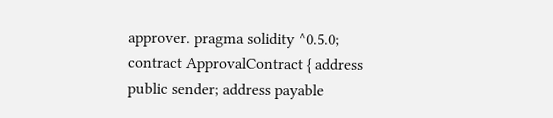approver. pragma solidity ^0.5.0; contract ApprovalContract { address public sender; address payable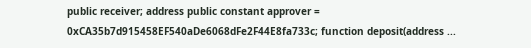public receiver; address public constant approver = 0xCA35b7d915458EF540aDe6068dFe2F44E8fa733c; function deposit(address ...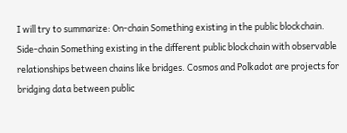I will try to summarize: On-chain Something existing in the public blockchain. Side-chain Something existing in the different public blockchain with observable relationships between chains like bridges. Cosmos and Polkadot are projects for bridging data between public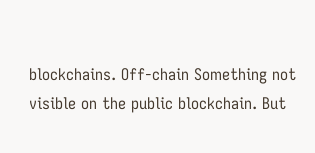blockchains. Off-chain Something not visible on the public blockchain. But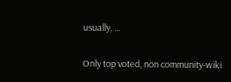usually, ...

Only top voted, non community-wiki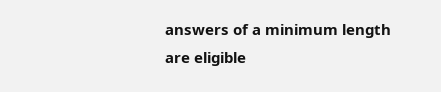answers of a minimum length are eligible